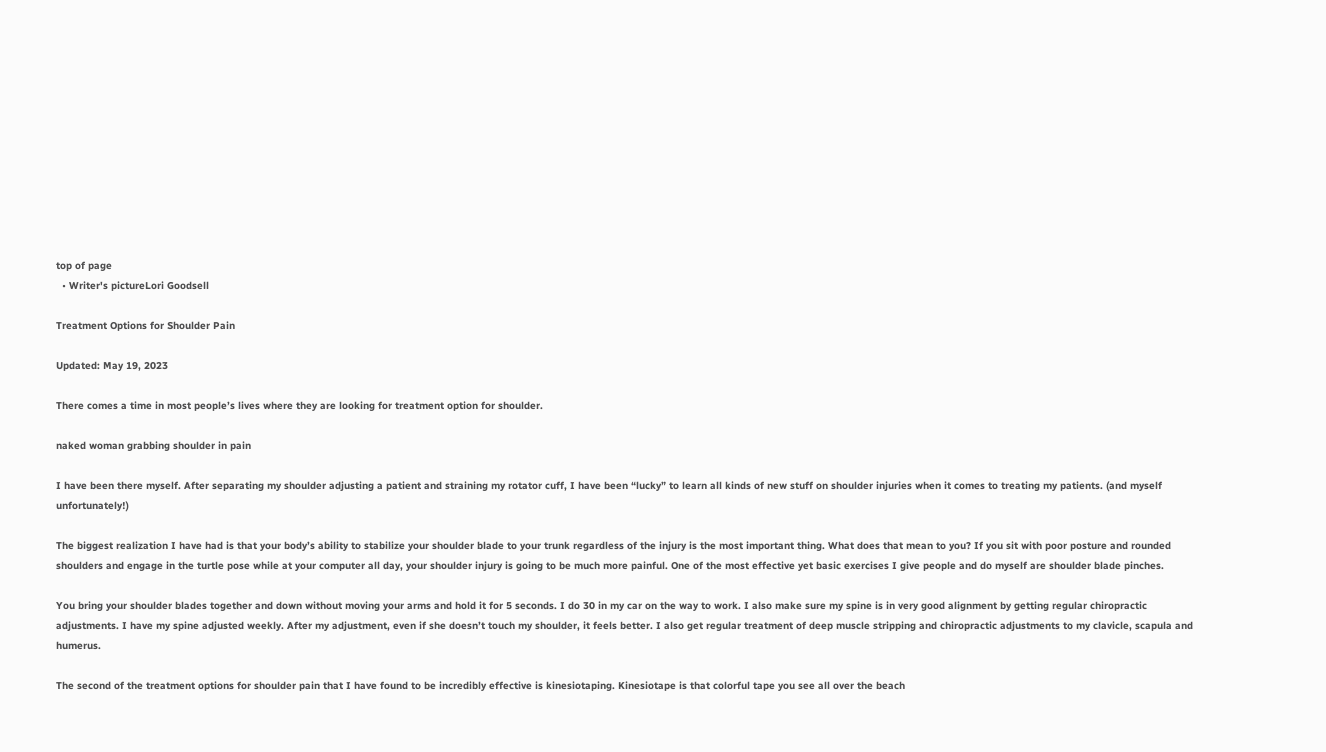top of page
  • Writer's pictureLori Goodsell

Treatment Options for Shoulder Pain

Updated: May 19, 2023

There comes a time in most people’s lives where they are looking for treatment option for shoulder.

naked woman grabbing shoulder in pain

I have been there myself. After separating my shoulder adjusting a patient and straining my rotator cuff, I have been “lucky” to learn all kinds of new stuff on shoulder injuries when it comes to treating my patients. (and myself unfortunately!)

The biggest realization I have had is that your body’s ability to stabilize your shoulder blade to your trunk regardless of the injury is the most important thing. What does that mean to you? If you sit with poor posture and rounded shoulders and engage in the turtle pose while at your computer all day, your shoulder injury is going to be much more painful. One of the most effective yet basic exercises I give people and do myself are shoulder blade pinches.

You bring your shoulder blades together and down without moving your arms and hold it for 5 seconds. I do 30 in my car on the way to work. I also make sure my spine is in very good alignment by getting regular chiropractic adjustments. I have my spine adjusted weekly. After my adjustment, even if she doesn’t touch my shoulder, it feels better. I also get regular treatment of deep muscle stripping and chiropractic adjustments to my clavicle, scapula and humerus.

The second of the treatment options for shoulder pain that I have found to be incredibly effective is kinesiotaping. Kinesiotape is that colorful tape you see all over the beach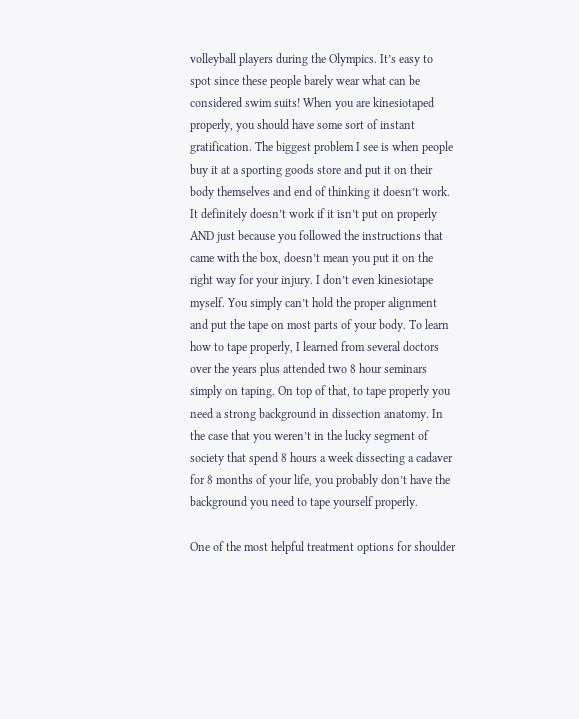volleyball players during the Olympics. It’s easy to spot since these people barely wear what can be considered swim suits! When you are kinesiotaped properly, you should have some sort of instant gratification. The biggest problem I see is when people buy it at a sporting goods store and put it on their body themselves and end of thinking it doesn’t work. It definitely doesn’t work if it isn’t put on properly AND just because you followed the instructions that came with the box, doesn’t mean you put it on the right way for your injury. I don’t even kinesiotape myself. You simply can’t hold the proper alignment and put the tape on most parts of your body. To learn how to tape properly, I learned from several doctors over the years plus attended two 8 hour seminars simply on taping. On top of that, to tape properly you need a strong background in dissection anatomy. In the case that you weren’t in the lucky segment of society that spend 8 hours a week dissecting a cadaver for 8 months of your life, you probably don’t have the background you need to tape yourself properly.

One of the most helpful treatment options for shoulder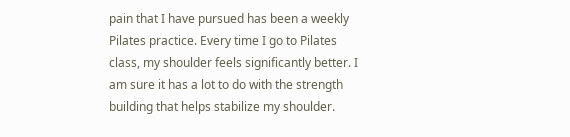pain that I have pursued has been a weekly Pilates practice. Every time I go to Pilates class, my shoulder feels significantly better. I am sure it has a lot to do with the strength building that helps stabilize my shoulder.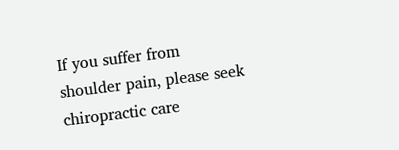If you suffer from shoulder pain, please seek chiropractic care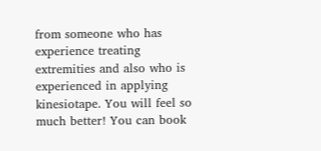from someone who has experience treating extremities and also who is experienced in applying kinesiotape. You will feel so much better! You can book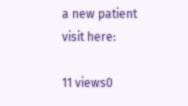a new patient visit here:

11 views0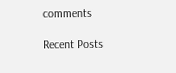comments

Recent Posts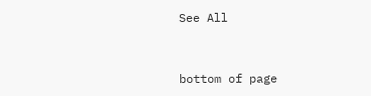See All


bottom of page